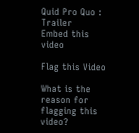Quid Pro Quo : Trailer
Embed this video

Flag this Video

What is the reason for flagging this video?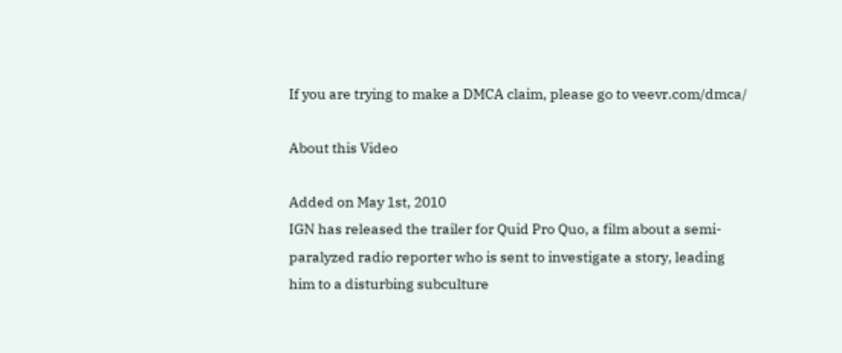If you are trying to make a DMCA claim, please go to veevr.com/dmca/

About this Video

Added on May 1st, 2010
IGN has released the trailer for Quid Pro Quo, a film about a semi-paralyzed radio reporter who is sent to investigate a story, leading him to a disturbing subculture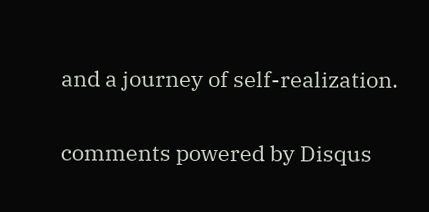and a journey of self-realization.

comments powered by Disqus